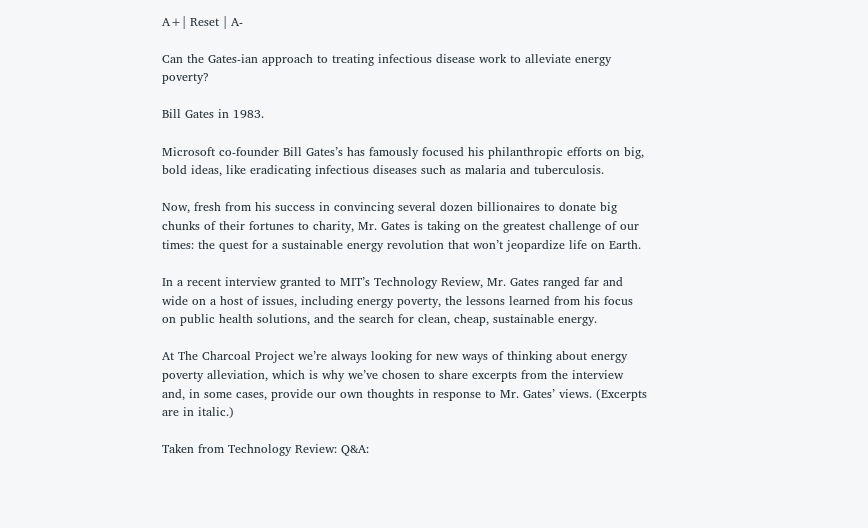A+| Reset | A-

Can the Gates-ian approach to treating infectious disease work to alleviate energy poverty?

Bill Gates in 1983.

Microsoft co-founder Bill Gates’s has famously focused his philanthropic efforts on big, bold ideas, like eradicating infectious diseases such as malaria and tuberculosis.

Now, fresh from his success in convincing several dozen billionaires to donate big chunks of their fortunes to charity, Mr. Gates is taking on the greatest challenge of our times: the quest for a sustainable energy revolution that won’t jeopardize life on Earth.

In a recent interview granted to MIT’s Technology Review, Mr. Gates ranged far and wide on a host of issues, including energy poverty, the lessons learned from his focus on public health solutions, and the search for clean, cheap, sustainable energy.

At The Charcoal Project we’re always looking for new ways of thinking about energy poverty alleviation, which is why we’ve chosen to share excerpts from the interview and, in some cases, provide our own thoughts in response to Mr. Gates’ views. (Excerpts are in italic.)

Taken from Technology Review: Q&A: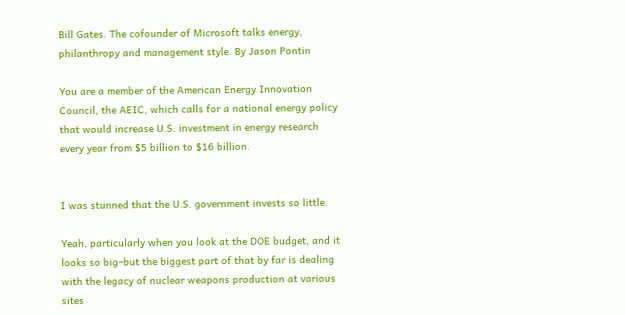Bill Gates. The cofounder of Microsoft talks energy, philanthropy and management style. By Jason Pontin

You are a member of the American Energy Innovation Council, the AEIC, which calls for a national energy policy that would increase U.S. investment in energy research every year from $5 billion to $16 billion.


I was stunned that the U.S. government invests so little.

Yeah, particularly when you look at the DOE budget, and it looks so big–but the biggest part of that by far is dealing with the legacy of nuclear weapons production at various sites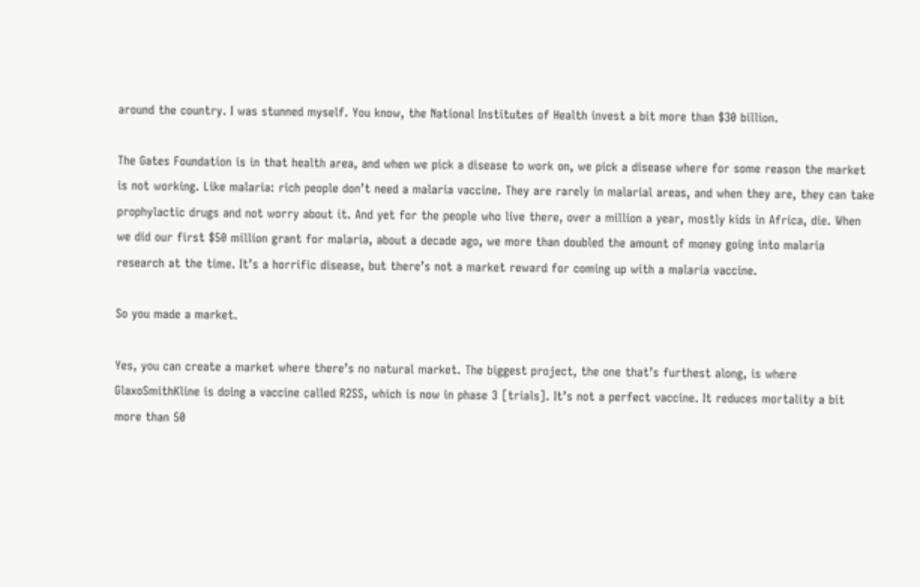around the country. I was stunned myself. You know, the National Institutes of Health invest a bit more than $30 billion.

The Gates Foundation is in that health area, and when we pick a disease to work on, we pick a disease where for some reason the market is not working. Like malaria: rich people don’t need a malaria vaccine. They are rarely in malarial areas, and when they are, they can take prophylactic drugs and not worry about it. And yet for the people who live there, over a million a year, mostly kids in Africa, die. When we did our first $50 million grant for malaria, about a decade ago, we more than doubled the amount of money going into malaria research at the time. It’s a horrific disease, but there’s not a market reward for coming up with a malaria vaccine.

So you made a market.

Yes, you can create a market where there’s no natural market. The biggest project, the one that’s furthest along, is where GlaxoSmithKline is doing a vaccine called R2SS, which is now in phase 3 [trials]. It’s not a perfect vaccine. It reduces mortality a bit more than 50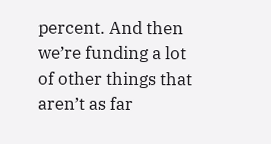percent. And then we’re funding a lot of other things that aren’t as far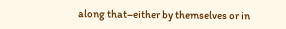along that–either by themselves or in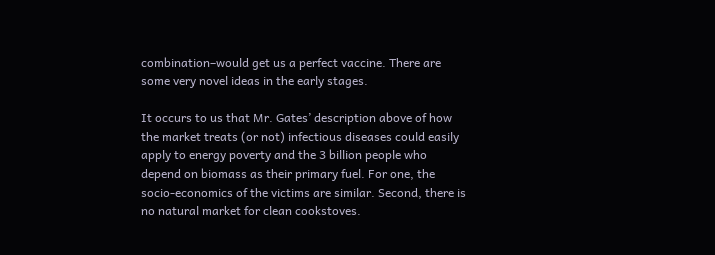combination–would get us a perfect vaccine. There are some very novel ideas in the early stages.

It occurs to us that Mr. Gates’ description above of how the market treats (or not) infectious diseases could easily apply to energy poverty and the 3 billion people who depend on biomass as their primary fuel. For one, the socio-economics of the victims are similar. Second, there is no natural market for clean cookstoves.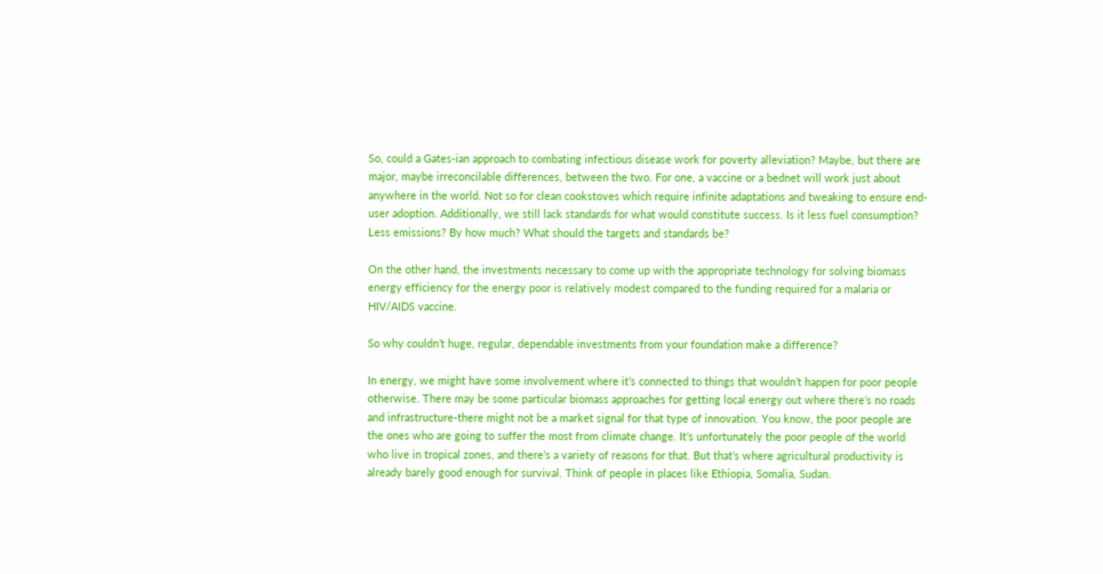So, could a Gates-ian approach to combating infectious disease work for poverty alleviation? Maybe, but there are major, maybe irreconcilable differences, between the two. For one, a vaccine or a bednet will work just about anywhere in the world. Not so for clean cookstoves which require infinite adaptations and tweaking to ensure end-user adoption. Additionally, we still lack standards for what would constitute success. Is it less fuel consumption? Less emissions? By how much? What should the targets and standards be?

On the other hand, the investments necessary to come up with the appropriate technology for solving biomass energy efficiency for the energy poor is relatively modest compared to the funding required for a malaria or HIV/AIDS vaccine.

So why couldn’t huge, regular, dependable investments from your foundation make a difference?

In energy, we might have some involvement where it’s connected to things that wouldn’t happen for poor people otherwise. There may be some particular biomass approaches for getting local energy out where there’s no roads and infrastructure-there might not be a market signal for that type of innovation. You know, the poor people are the ones who are going to suffer the most from climate change. It’s unfortunately the poor people of the world who live in tropical zones, and there’s a variety of reasons for that. But that’s where agricultural productivity is already barely good enough for survival. Think of people in places like Ethiopia, Somalia, Sudan.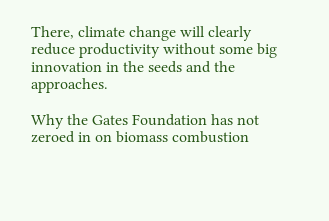There, climate change will clearly reduce productivity without some big innovation in the seeds and the approaches.

Why the Gates Foundation has not zeroed in on biomass combustion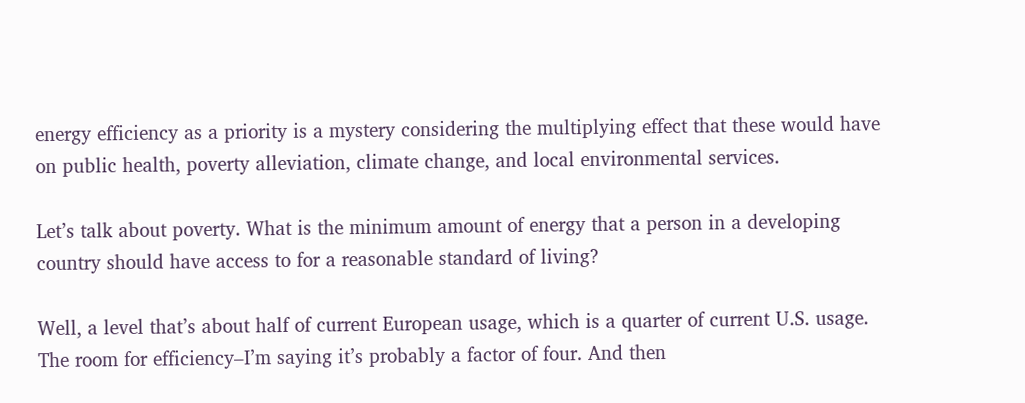energy efficiency as a priority is a mystery considering the multiplying effect that these would have on public health, poverty alleviation, climate change, and local environmental services.

Let’s talk about poverty. What is the minimum amount of energy that a person in a developing country should have access to for a reasonable standard of living?

Well, a level that’s about half of current European usage, which is a quarter of current U.S. usage. The room for efficiency–I’m saying it’s probably a factor of four. And then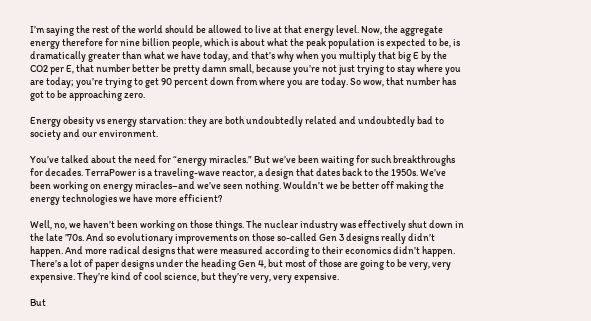I’m saying the rest of the world should be allowed to live at that energy level. Now, the aggregate energy therefore for nine billion people, which is about what the peak population is expected to be, is dramatically greater than what we have today, and that’s why when you multiply that big E by the CO2 per E, that number better be pretty damn small, because you’re not just trying to stay where you are today; you’re trying to get 90 percent down from where you are today. So wow, that number has got to be approaching zero.

Energy obesity vs energy starvation: they are both undoubtedly related and undoubtedly bad to society and our environment.

You’ve talked about the need for “energy miracles.” But we’ve been waiting for such breakthroughs for decades. TerraPower is a traveling-wave reactor, a design that dates back to the 1950s. We’ve been working on energy miracles–and we’ve seen nothing. Wouldn’t we be better off making the energy technologies we have more efficient?

Well, no, we haven’t been working on those things. The nuclear industry was effectively shut down in the late ’70s. And so evolutionary improvements on those so-called Gen 3 designs really didn’t happen. And more radical designs that were measured according to their economics didn’t happen. There’s a lot of paper designs under the heading Gen 4, but most of those are going to be very, very expensive. They’re kind of cool science, but they’re very, very expensive.

But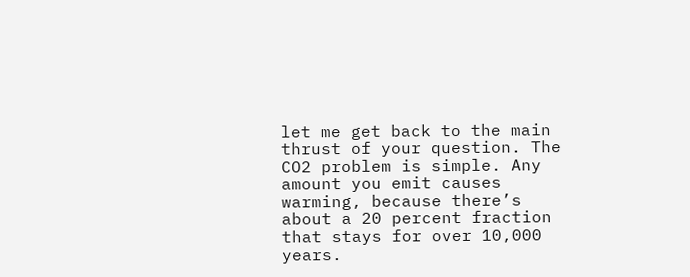let me get back to the main thrust of your question. The CO2 problem is simple. Any amount you emit causes warming, because there’s about a 20 percent fraction that stays for over 10,000 years.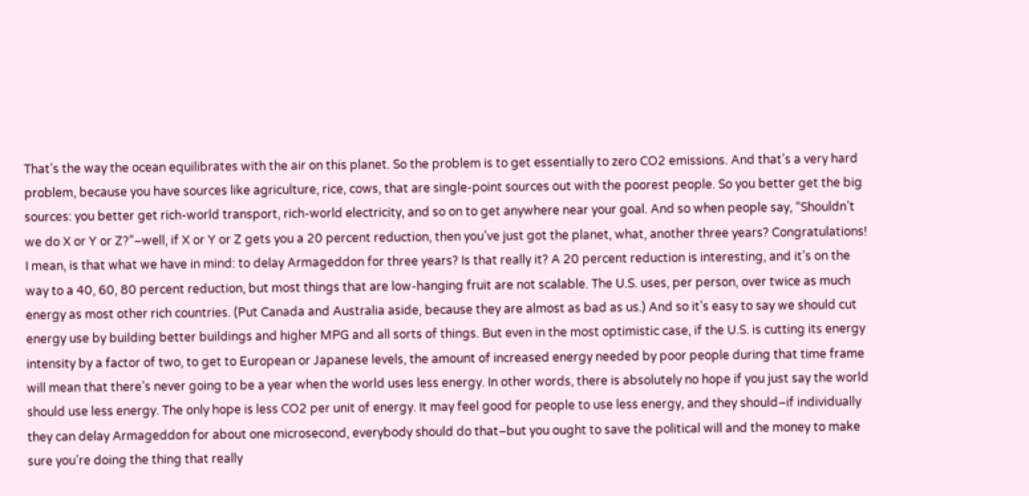That’s the way the ocean equilibrates with the air on this planet. So the problem is to get essentially to zero CO2 emissions. And that’s a very hard problem, because you have sources like agriculture, rice, cows, that are single-point sources out with the poorest people. So you better get the big sources: you better get rich-world transport, rich-world electricity, and so on to get anywhere near your goal. And so when people say, “Shouldn’t we do X or Y or Z?”–well, if X or Y or Z gets you a 20 percent reduction, then you’ve just got the planet, what, another three years? Congratulations! I mean, is that what we have in mind: to delay Armageddon for three years? Is that really it? A 20 percent reduction is interesting, and it’s on the way to a 40, 60, 80 percent reduction, but most things that are low-hanging fruit are not scalable. The U.S. uses, per person, over twice as much energy as most other rich countries. (Put Canada and Australia aside, because they are almost as bad as us.) And so it’s easy to say we should cut energy use by building better buildings and higher MPG and all sorts of things. But even in the most optimistic case, if the U.S. is cutting its energy intensity by a factor of two, to get to European or Japanese levels, the amount of increased energy needed by poor people during that time frame will mean that there’s never going to be a year when the world uses less energy. In other words, there is absolutely no hope if you just say the world should use less energy. The only hope is less CO2 per unit of energy. It may feel good for people to use less energy, and they should–if individually they can delay Armageddon for about one microsecond, everybody should do that–but you ought to save the political will and the money to make sure you’re doing the thing that really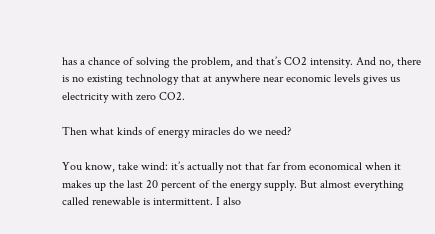has a chance of solving the problem, and that’s CO2 intensity. And no, there is no existing technology that at anywhere near economic levels gives us electricity with zero CO2.

Then what kinds of energy miracles do we need?

You know, take wind: it’s actually not that far from economical when it makes up the last 20 percent of the energy supply. But almost everything called renewable is intermittent. I also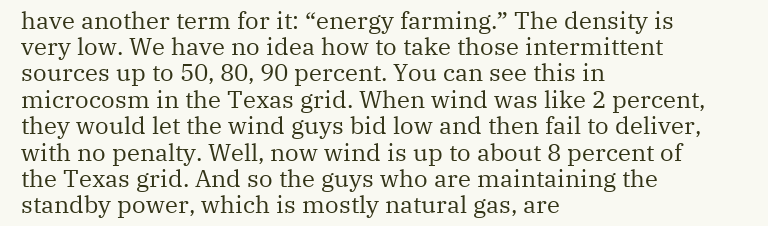have another term for it: “energy farming.” The density is very low. We have no idea how to take those intermittent sources up to 50, 80, 90 percent. You can see this in microcosm in the Texas grid. When wind was like 2 percent, they would let the wind guys bid low and then fail to deliver, with no penalty. Well, now wind is up to about 8 percent of the Texas grid. And so the guys who are maintaining the standby power, which is mostly natural gas, are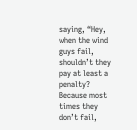saying, “Hey, when the wind guys fail, shouldn’t they pay at least a penalty? Because most times they don’t fail,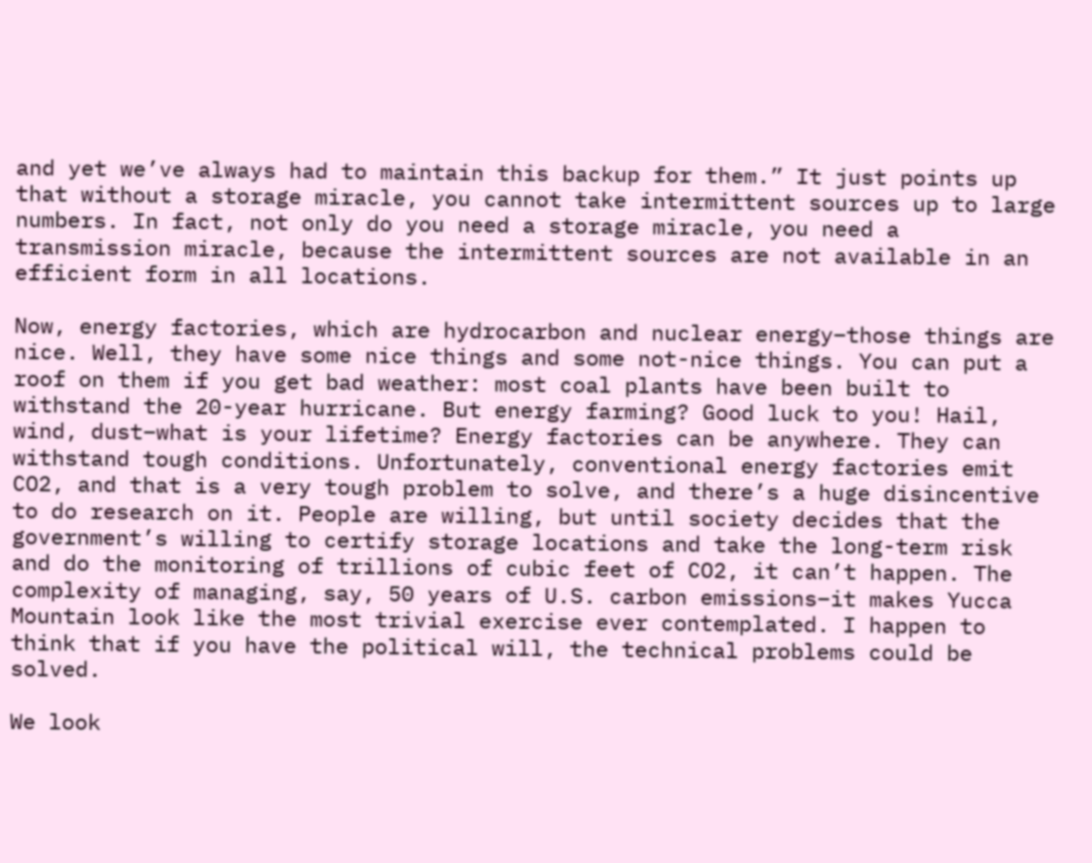and yet we’ve always had to maintain this backup for them.” It just points up that without a storage miracle, you cannot take intermittent sources up to large numbers. In fact, not only do you need a storage miracle, you need a transmission miracle, because the intermittent sources are not available in an efficient form in all locations.

Now, energy factories, which are hydrocarbon and nuclear energy–those things are nice. Well, they have some nice things and some not-nice things. You can put a roof on them if you get bad weather: most coal plants have been built to withstand the 20-year hurricane. But energy farming? Good luck to you! Hail, wind, dust–what is your lifetime? Energy factories can be anywhere. They can withstand tough conditions. Unfortunately, conventional energy factories emit CO2, and that is a very tough problem to solve, and there’s a huge disincentive to do research on it. People are willing, but until society decides that the government’s willing to certify storage locations and take the long-term risk and do the monitoring of trillions of cubic feet of CO2, it can’t happen. The complexity of managing, say, 50 years of U.S. carbon emissions–it makes Yucca Mountain look like the most trivial exercise ever contemplated. I happen to think that if you have the political will, the technical problems could be solved.

We look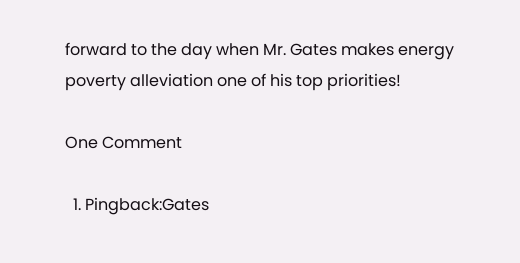forward to the day when Mr. Gates makes energy poverty alleviation one of his top priorities!

One Comment

  1. Pingback:Gates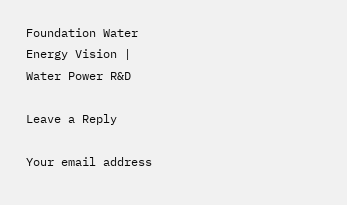Foundation Water Energy Vision | Water Power R&D

Leave a Reply

Your email address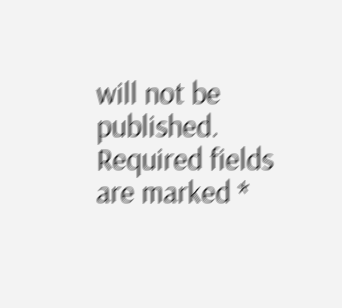will not be published. Required fields are marked *